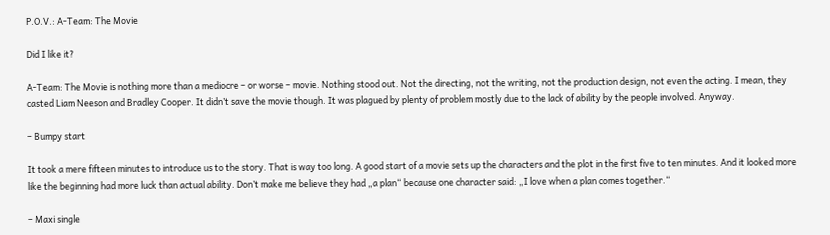P.O.V.: A-Team: The Movie

Did I like it?

A-Team: The Movie is nothing more than a mediocre – or worse – movie. Nothing stood out. Not the directing, not the writing, not the production design, not even the acting. I mean, they casted Liam Neeson and Bradley Cooper. It didn’t save the movie though. It was plagued by plenty of problem mostly due to the lack of ability by the people involved. Anyway.

– Bumpy start

It took a mere fifteen minutes to introduce us to the story. That is way too long. A good start of a movie sets up the characters and the plot in the first five to ten minutes. And it looked more like the beginning had more luck than actual ability. Don’t make me believe they had „a plan“ because one character said: „I love when a plan comes together.“

– Maxi single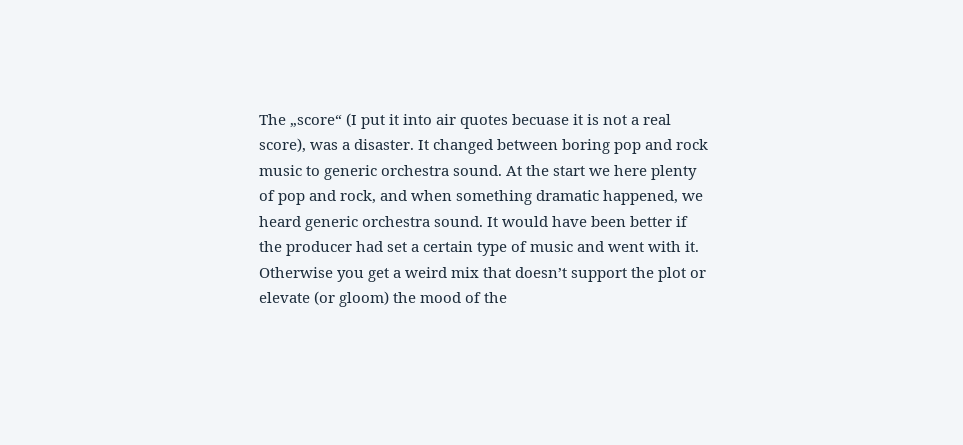The „score“ (I put it into air quotes becuase it is not a real score), was a disaster. It changed between boring pop and rock music to generic orchestra sound. At the start we here plenty of pop and rock, and when something dramatic happened, we heard generic orchestra sound. It would have been better if the producer had set a certain type of music and went with it. Otherwise you get a weird mix that doesn’t support the plot or elevate (or gloom) the mood of the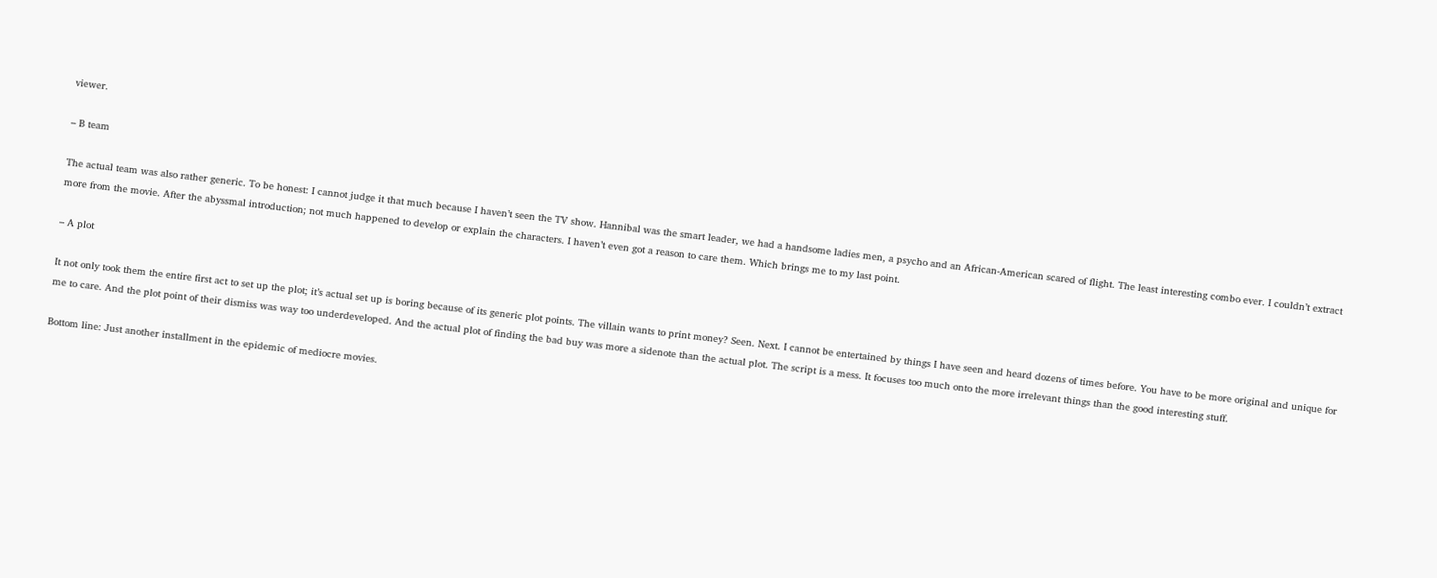viewer.

– B team

The actual team was also rather generic. To be honest: I cannot judge it that much because I haven’t seen the TV show. Hannibal was the smart leader, we had a handsome ladies men, a psycho and an African-American scared of flight. The least interesting combo ever. I couldn’t extract more from the movie. After the abyssmal introduction; not much happened to develop or explain the characters. I haven’t even got a reason to care them. Which brings me to my last point.

– A plot

It not only took them the entire first act to set up the plot; it’s actual set up is boring because of its generic plot points. The villain wants to print money? Seen. Next. I cannot be entertained by things I have seen and heard dozens of times before. You have to be more original and unique for me to care. And the plot point of their dismiss was way too underdeveloped. And the actual plot of finding the bad buy was more a sidenote than the actual plot. The script is a mess. It focuses too much onto the more irrelevant things than the good interesting stuff.

Bottom line: Just another installment in the epidemic of mediocre movies.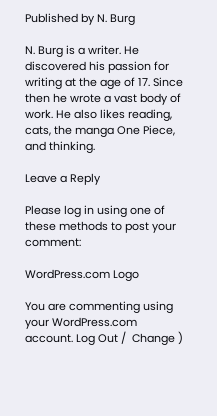Published by N. Burg

N. Burg is a writer. He discovered his passion for writing at the age of 17. Since then he wrote a vast body of work. He also likes reading, cats, the manga One Piece, and thinking.

Leave a Reply

Please log in using one of these methods to post your comment:

WordPress.com Logo

You are commenting using your WordPress.com account. Log Out /  Change )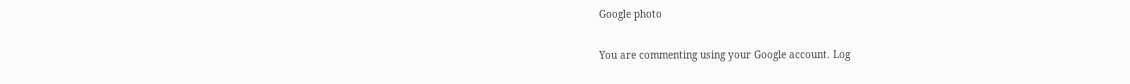Google photo

You are commenting using your Google account. Log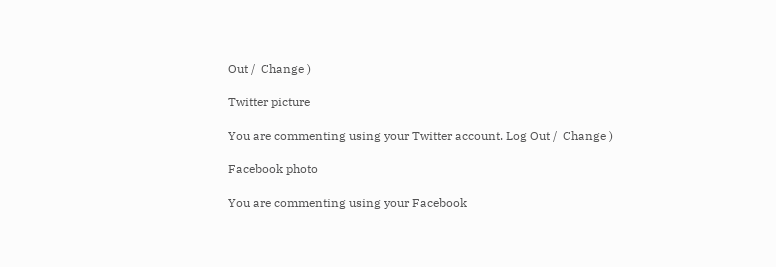Out /  Change )

Twitter picture

You are commenting using your Twitter account. Log Out /  Change )

Facebook photo

You are commenting using your Facebook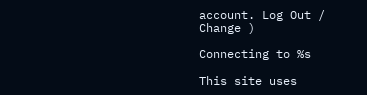account. Log Out /  Change )

Connecting to %s

This site uses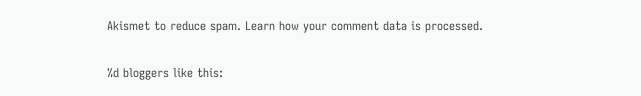Akismet to reduce spam. Learn how your comment data is processed.

%d bloggers like this: